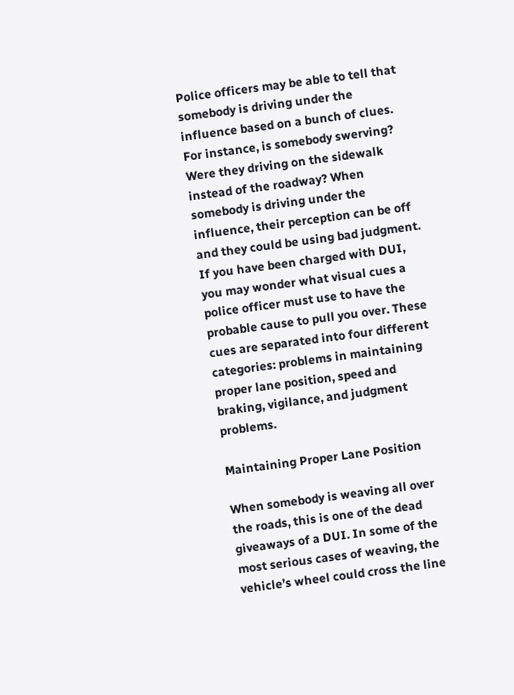Police officers may be able to tell that somebody is driving under the influence based on a bunch of clues. For instance, is somebody swerving? Were they driving on the sidewalk instead of the roadway? When somebody is driving under the influence, their perception can be off and they could be using bad judgment. If you have been charged with DUI, you may wonder what visual cues a police officer must use to have the probable cause to pull you over. These cues are separated into four different categories: problems in maintaining proper lane position, speed and braking, vigilance, and judgment problems.

Maintaining Proper Lane Position

When somebody is weaving all over the roads, this is one of the dead giveaways of a DUI. In some of the most serious cases of weaving, the vehicle’s wheel could cross the line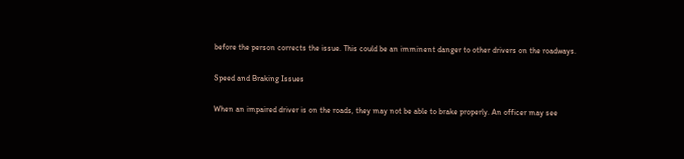before the person corrects the issue. This could be an imminent danger to other drivers on the roadways.

Speed and Braking Issues

When an impaired driver is on the roads, they may not be able to brake properly. An officer may see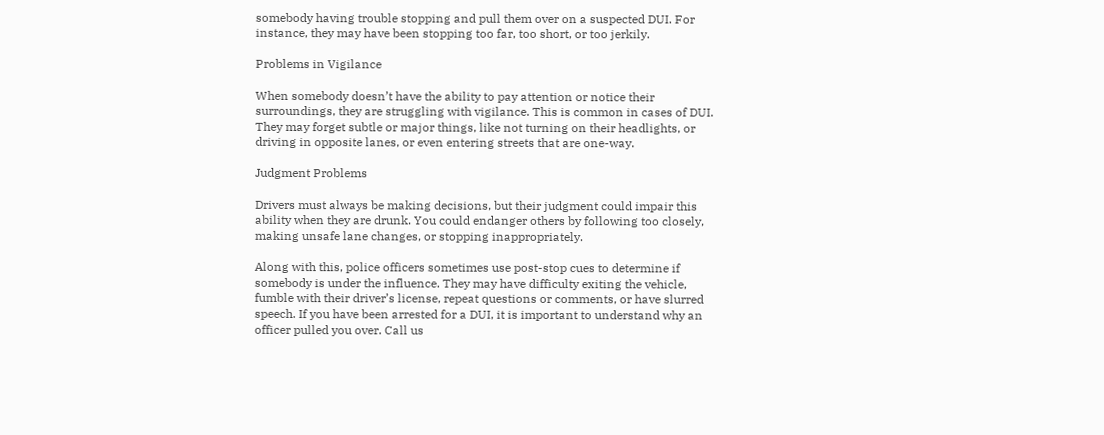somebody having trouble stopping and pull them over on a suspected DUI. For instance, they may have been stopping too far, too short, or too jerkily.

Problems in Vigilance

When somebody doesn’t have the ability to pay attention or notice their surroundings, they are struggling with vigilance. This is common in cases of DUI. They may forget subtle or major things, like not turning on their headlights, or driving in opposite lanes, or even entering streets that are one-way.

Judgment Problems

Drivers must always be making decisions, but their judgment could impair this ability when they are drunk. You could endanger others by following too closely, making unsafe lane changes, or stopping inappropriately.

Along with this, police officers sometimes use post-stop cues to determine if somebody is under the influence. They may have difficulty exiting the vehicle, fumble with their driver’s license, repeat questions or comments, or have slurred speech. If you have been arrested for a DUI, it is important to understand why an officer pulled you over. Call us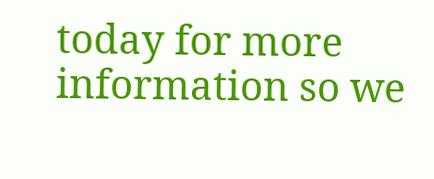today for more information so we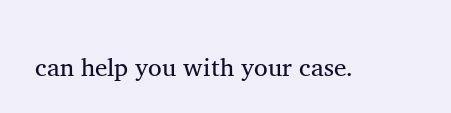can help you with your case.